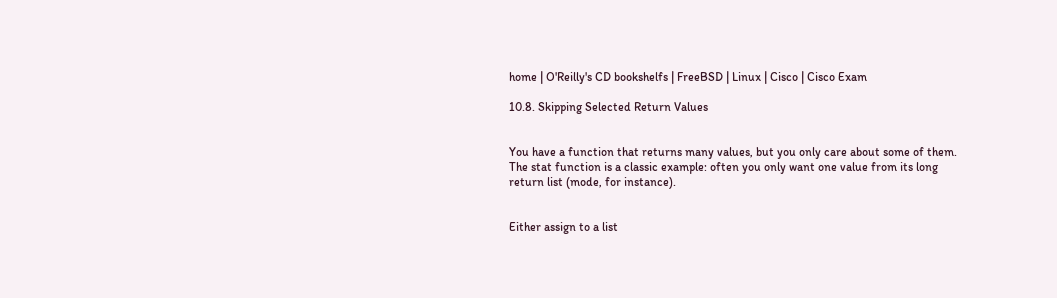home | O'Reilly's CD bookshelfs | FreeBSD | Linux | Cisco | Cisco Exam

10.8. Skipping Selected Return Values


You have a function that returns many values, but you only care about some of them. The stat function is a classic example: often you only want one value from its long return list (mode, for instance).


Either assign to a list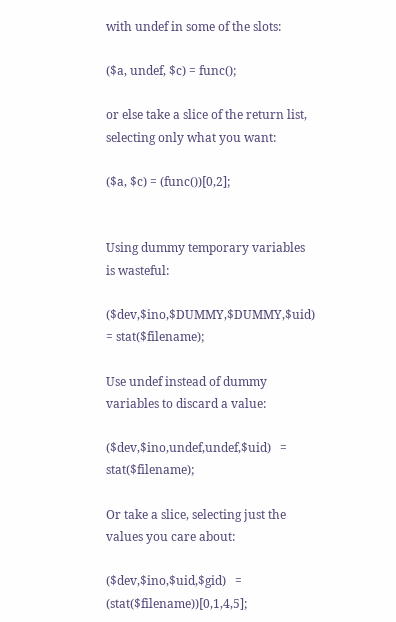with undef in some of the slots:

($a, undef, $c) = func();

or else take a slice of the return list, selecting only what you want:

($a, $c) = (func())[0,2];


Using dummy temporary variables is wasteful:

($dev,$ino,$DUMMY,$DUMMY,$uid) = stat($filename);

Use undef instead of dummy variables to discard a value:

($dev,$ino,undef,undef,$uid)   = stat($filename);

Or take a slice, selecting just the values you care about:

($dev,$ino,$uid,$gid)   = (stat($filename))[0,1,4,5];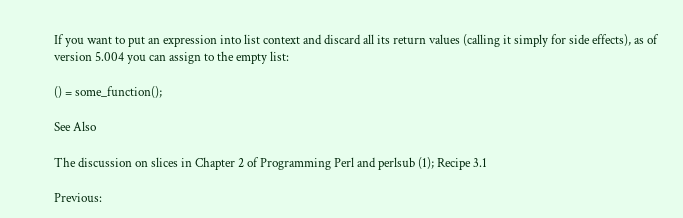If you want to put an expression into list context and discard all its return values (calling it simply for side effects), as of version 5.004 you can assign to the empty list:

() = some_function();

See Also

The discussion on slices in Chapter 2 of Programming Perl and perlsub (1); Recipe 3.1

Previous: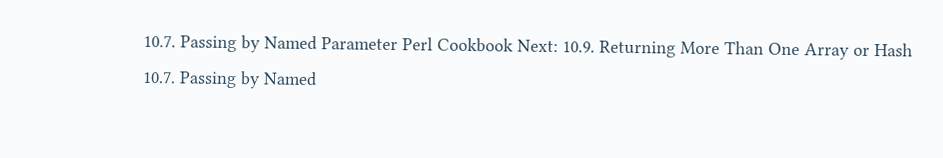10.7. Passing by Named Parameter Perl Cookbook Next: 10.9. Returning More Than One Array or Hash
10.7. Passing by Named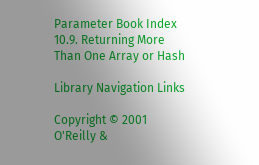Parameter Book Index 10.9. Returning More Than One Array or Hash

Library Navigation Links

Copyright © 2001 O'Reilly &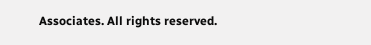Associates. All rights reserved.